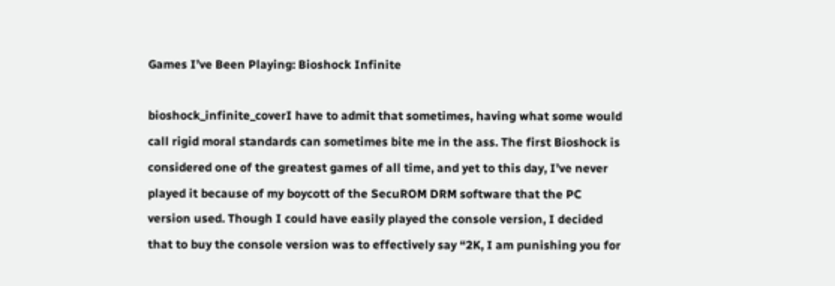Games I’ve Been Playing: Bioshock Infinite

bioshock_infinite_coverI have to admit that sometimes, having what some would call rigid moral standards can sometimes bite me in the ass. The first Bioshock is considered one of the greatest games of all time, and yet to this day, I’ve never played it because of my boycott of the SecuROM DRM software that the PC version used. Though I could have easily played the console version, I decided that to buy the console version was to effectively say “2K, I am punishing you for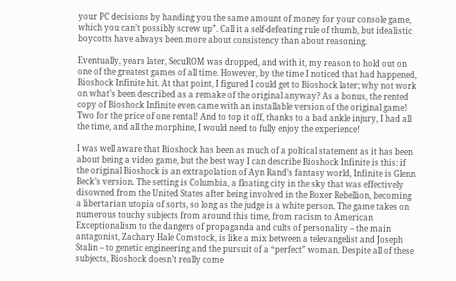your PC decisions by handing you the same amount of money for your console game, which you can’t possibly screw up”. Call it a self-defeating rule of thumb, but idealistic boycotts have always been more about consistency than about reasoning.

Eventually, years later, SecuROM was dropped, and with it, my reason to hold out on one of the greatest games of all time. However, by the time I noticed that had happened, Bioshock Infinite hit. At that point, I figured I could get to Bioshock later; why not work on what’s been described as a remake of the original anyway? As a bonus, the rented copy of Bioshock Infinite even came with an installable version of the original game! Two for the price of one rental! And to top it off, thanks to a bad ankle injury, I had all the time, and all the morphine, I would need to fully enjoy the experience!

I was well aware that Bioshock has been as much of a poltical statement as it has been about being a video game, but the best way I can describe Bioshock Infinite is this: if the original Bioshock is an extrapolation of Ayn Rand’s fantasy world, Infinite is Glenn Beck’s version. The setting is Columbia, a floating city in the sky that was effectively disowned from the United States after being involved in the Boxer Rebellion, becoming a libertarian utopia of sorts, so long as the judge is a white person. The game takes on numerous touchy subjects from around this time, from racism to American Exceptionalism to the dangers of propaganda and cults of personality – the main antagonist, Zachary Hale Comstock, is like a mix between a televangelist and Joseph Stalin – to genetic engineering and the pursuit of a “perfect” woman. Despite all of these subjects, Bioshock doesn’t really come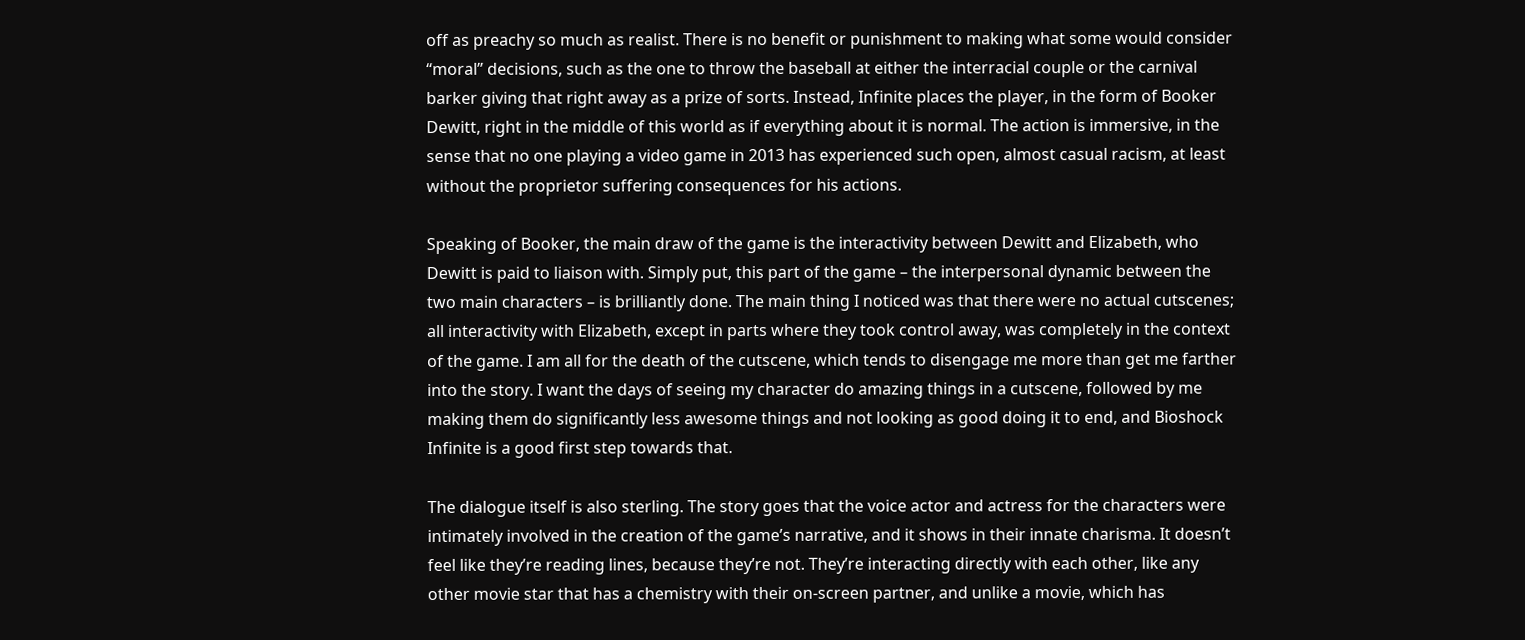off as preachy so much as realist. There is no benefit or punishment to making what some would consider “moral” decisions, such as the one to throw the baseball at either the interracial couple or the carnival barker giving that right away as a prize of sorts. Instead, Infinite places the player, in the form of Booker Dewitt, right in the middle of this world as if everything about it is normal. The action is immersive, in the sense that no one playing a video game in 2013 has experienced such open, almost casual racism, at least without the proprietor suffering consequences for his actions.

Speaking of Booker, the main draw of the game is the interactivity between Dewitt and Elizabeth, who Dewitt is paid to liaison with. Simply put, this part of the game – the interpersonal dynamic between the two main characters – is brilliantly done. The main thing I noticed was that there were no actual cutscenes; all interactivity with Elizabeth, except in parts where they took control away, was completely in the context of the game. I am all for the death of the cutscene, which tends to disengage me more than get me farther into the story. I want the days of seeing my character do amazing things in a cutscene, followed by me making them do significantly less awesome things and not looking as good doing it to end, and Bioshock Infinite is a good first step towards that.

The dialogue itself is also sterling. The story goes that the voice actor and actress for the characters were intimately involved in the creation of the game’s narrative, and it shows in their innate charisma. It doesn’t feel like they’re reading lines, because they’re not. They’re interacting directly with each other, like any other movie star that has a chemistry with their on-screen partner, and unlike a movie, which has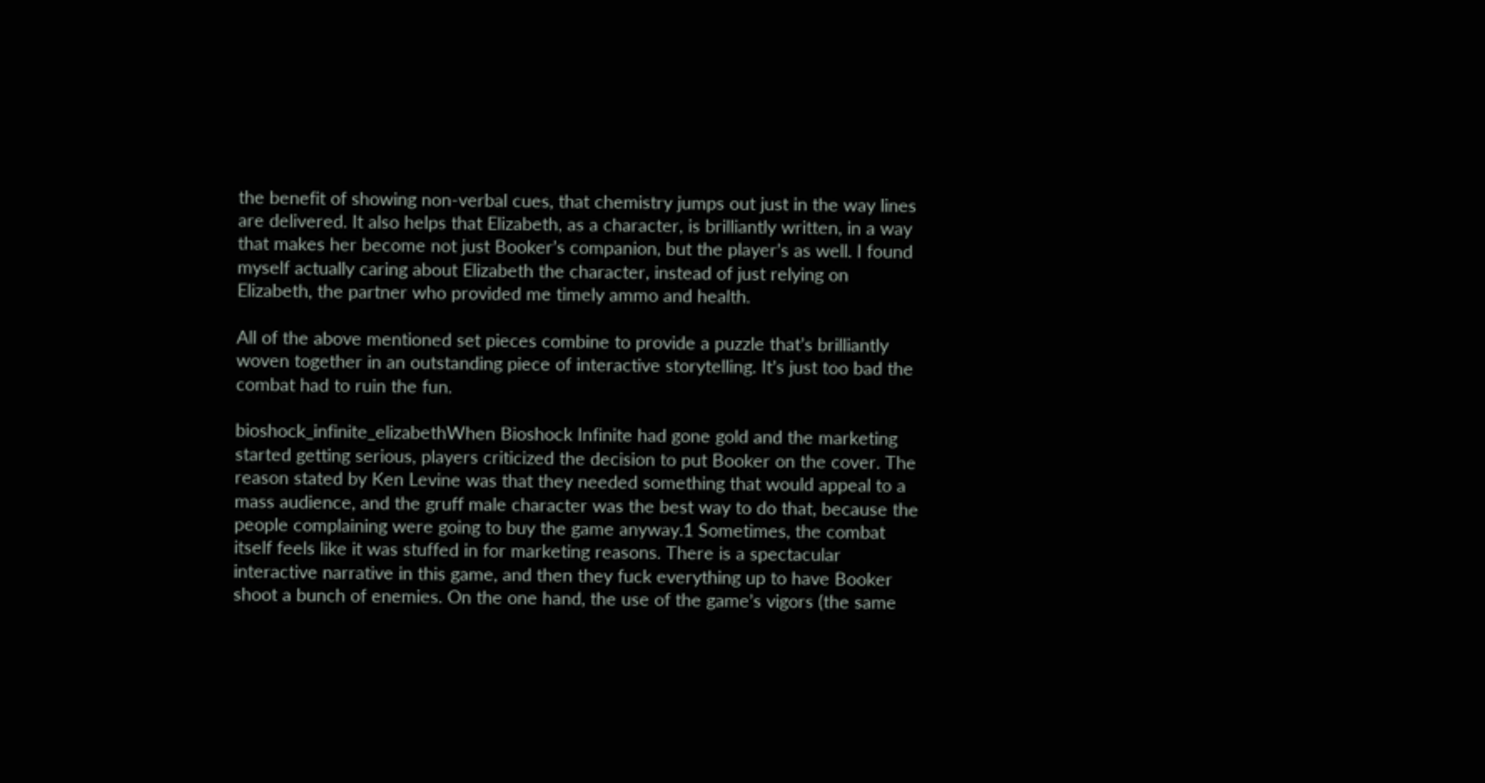the benefit of showing non-verbal cues, that chemistry jumps out just in the way lines are delivered. It also helps that Elizabeth, as a character, is brilliantly written, in a way that makes her become not just Booker’s companion, but the player’s as well. I found myself actually caring about Elizabeth the character, instead of just relying on Elizabeth, the partner who provided me timely ammo and health.

All of the above mentioned set pieces combine to provide a puzzle that’s brilliantly woven together in an outstanding piece of interactive storytelling. It’s just too bad the combat had to ruin the fun.

bioshock_infinite_elizabethWhen Bioshock Infinite had gone gold and the marketing started getting serious, players criticized the decision to put Booker on the cover. The reason stated by Ken Levine was that they needed something that would appeal to a mass audience, and the gruff male character was the best way to do that, because the people complaining were going to buy the game anyway.1 Sometimes, the combat itself feels like it was stuffed in for marketing reasons. There is a spectacular interactive narrative in this game, and then they fuck everything up to have Booker shoot a bunch of enemies. On the one hand, the use of the game’s vigors (the same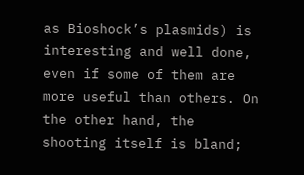as Bioshock’s plasmids) is interesting and well done, even if some of them are more useful than others. On the other hand, the shooting itself is bland;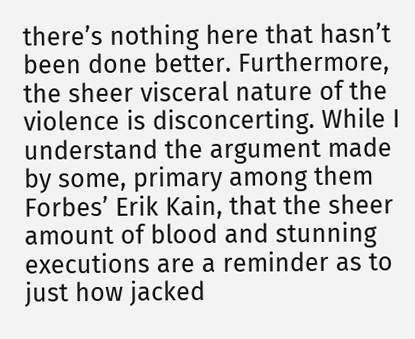there’s nothing here that hasn’t been done better. Furthermore, the sheer visceral nature of the violence is disconcerting. While I understand the argument made by some, primary among them Forbes’ Erik Kain, that the sheer amount of blood and stunning executions are a reminder as to just how jacked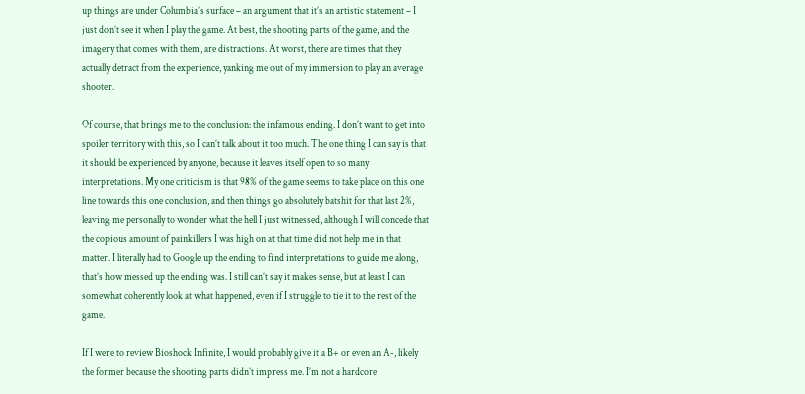up things are under Columbia’s surface – an argument that it’s an artistic statement – I just don’t see it when I play the game. At best, the shooting parts of the game, and the imagery that comes with them, are distractions. At worst, there are times that they actually detract from the experience, yanking me out of my immersion to play an average shooter.

Of course, that brings me to the conclusion: the infamous ending. I don’t want to get into spoiler territory with this, so I can’t talk about it too much. The one thing I can say is that it should be experienced by anyone, because it leaves itself open to so many interpretations. My one criticism is that 98% of the game seems to take place on this one line towards this one conclusion, and then things go absolutely batshit for that last 2%, leaving me personally to wonder what the hell I just witnessed, although I will concede that the copious amount of painkillers I was high on at that time did not help me in that matter. I literally had to Google up the ending to find interpretations to guide me along, that’s how messed up the ending was. I still can’t say it makes sense, but at least I can somewhat coherently look at what happened, even if I struggle to tie it to the rest of the game.

If I were to review Bioshock Infinite, I would probably give it a B+ or even an A-, likely the former because the shooting parts didn’t impress me. I’m not a hardcore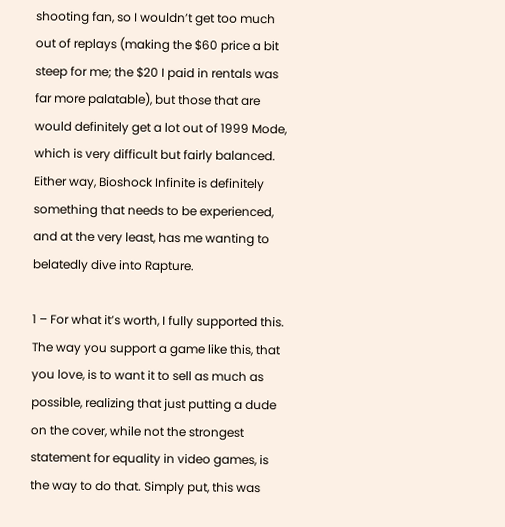shooting fan, so I wouldn’t get too much out of replays (making the $60 price a bit steep for me; the $20 I paid in rentals was far more palatable), but those that are would definitely get a lot out of 1999 Mode, which is very difficult but fairly balanced. Either way, Bioshock Infinite is definitely something that needs to be experienced, and at the very least, has me wanting to belatedly dive into Rapture.

1 – For what it’s worth, I fully supported this. The way you support a game like this, that you love, is to want it to sell as much as possible, realizing that just putting a dude on the cover, while not the strongest statement for equality in video games, is the way to do that. Simply put, this was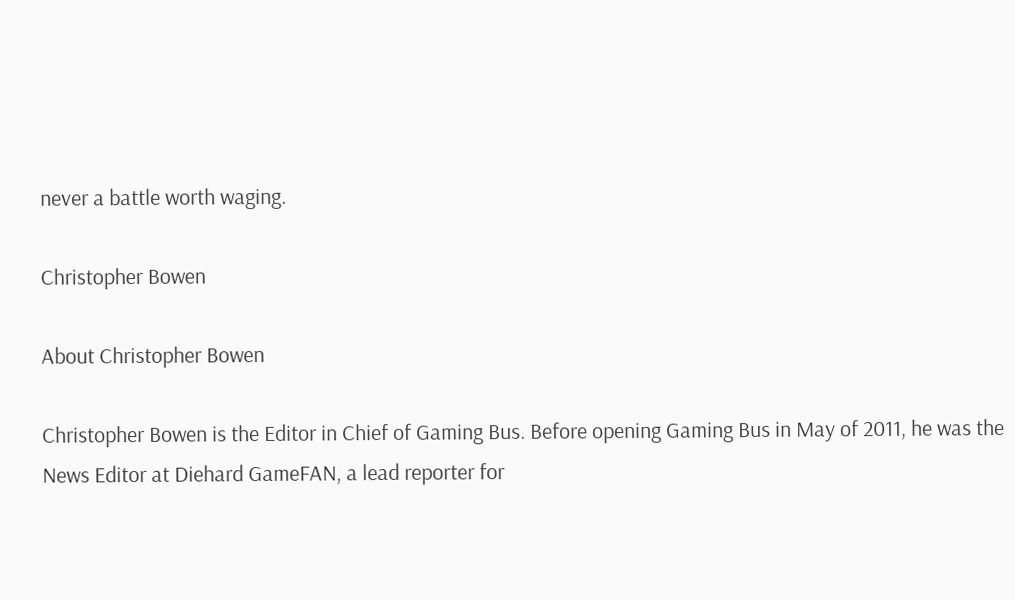never a battle worth waging.

Christopher Bowen

About Christopher Bowen

Christopher Bowen is the Editor in Chief of Gaming Bus. Before opening Gaming Bus in May of 2011, he was the News Editor at Diehard GameFAN, a lead reporter for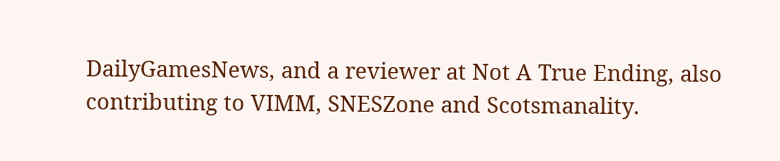DailyGamesNews, and a reviewer at Not A True Ending, also contributing to VIMM, SNESZone and Scotsmanality.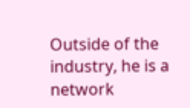Outside of the industry, he is a network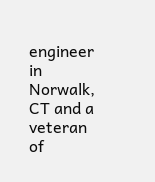engineer in Norwalk, CT and a veteran of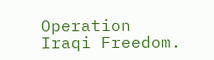Operation Iraqi Freedom.